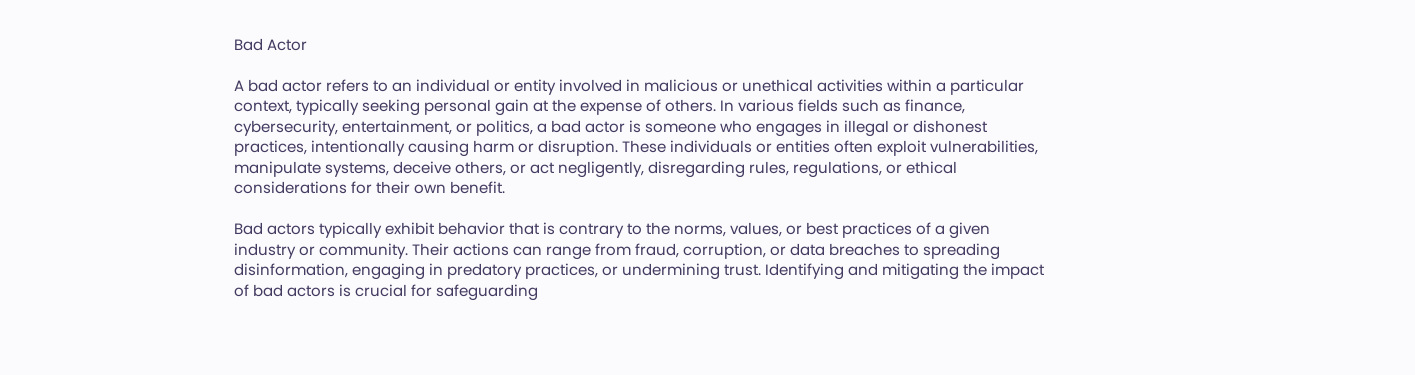Bad Actor

A bad actor refers to an individual or entity involved in malicious or unethical activities within a particular context, typically seeking personal gain at the expense of others. In various fields such as finance, cybersecurity, entertainment, or politics, a bad actor is someone who engages in illegal or dishonest practices, intentionally causing harm or disruption. These individuals or entities often exploit vulnerabilities, manipulate systems, deceive others, or act negligently, disregarding rules, regulations, or ethical considerations for their own benefit.

Bad actors typically exhibit behavior that is contrary to the norms, values, or best practices of a given industry or community. Their actions can range from fraud, corruption, or data breaches to spreading disinformation, engaging in predatory practices, or undermining trust. Identifying and mitigating the impact of bad actors is crucial for safeguarding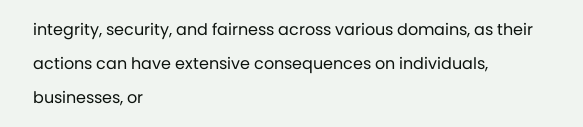integrity, security, and fairness across various domains, as their actions can have extensive consequences on individuals, businesses, or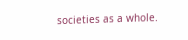societies as a whole.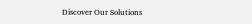Discover Our Solutions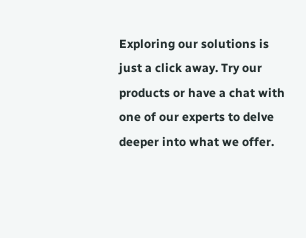Exploring our solutions is just a click away. Try our products or have a chat with one of our experts to delve deeper into what we offer.